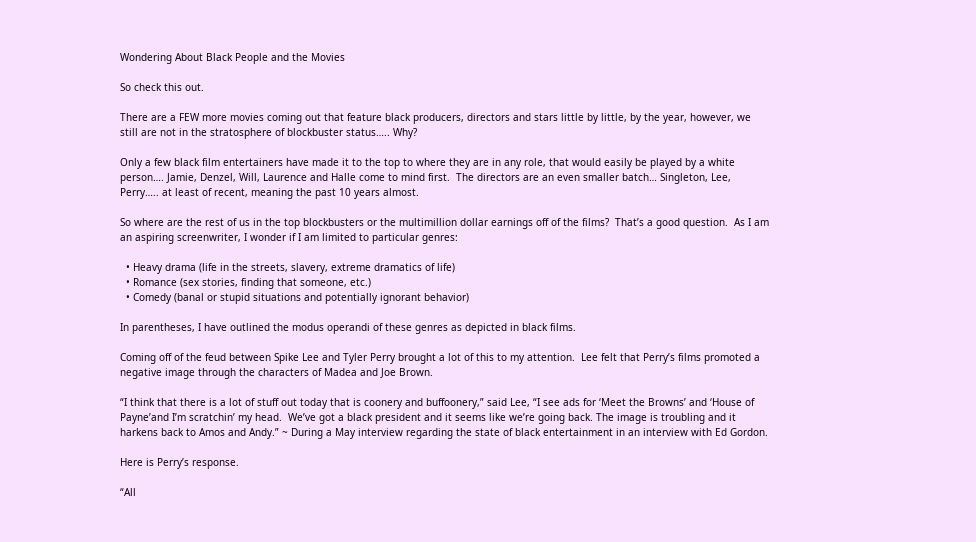Wondering About Black People and the Movies

So check this out.

There are a FEW more movies coming out that feature black producers, directors and stars little by little, by the year, however, we still are not in the stratosphere of blockbuster status….. Why?

Only a few black film entertainers have made it to the top to where they are in any role, that would easily be played by a white person…. Jamie, Denzel, Will, Laurence and Halle come to mind first.  The directors are an even smaller batch… Singleton, Lee, Perry….. at least of recent, meaning the past 10 years almost.

So where are the rest of us in the top blockbusters or the multimillion dollar earnings off of the films?  That’s a good question.  As I am an aspiring screenwriter, I wonder if I am limited to particular genres:

  • Heavy drama (life in the streets, slavery, extreme dramatics of life)
  • Romance (sex stories, finding that someone, etc.)
  • Comedy (banal or stupid situations and potentially ignorant behavior)

In parentheses, I have outlined the modus operandi of these genres as depicted in black films.

Coming off of the feud between Spike Lee and Tyler Perry brought a lot of this to my attention.  Lee felt that Perry’s films promoted a negative image through the characters of Madea and Joe Brown.

“I think that there is a lot of stuff out today that is coonery and buffoonery,” said Lee, “I see ads for ‘Meet the Browns’ and ‘House of Payne’and I’m scratchin’ my head.  We’ve got a black president and it seems like we’re going back. The image is troubling and it harkens back to Amos and Andy.” ~ During a May interview regarding the state of black entertainment in an interview with Ed Gordon.

Here is Perry’s response.

“All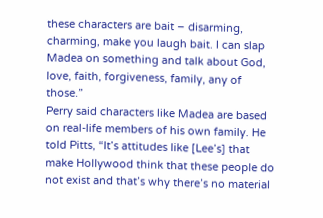these characters are bait – disarming, charming, make you laugh bait. I can slap Madea on something and talk about God, love, faith, forgiveness, family, any of those.”
Perry said characters like Madea are based on real-life members of his own family. He told Pitts, “It’s attitudes like [Lee’s] that make Hollywood think that these people do not exist and that’s why there’s no material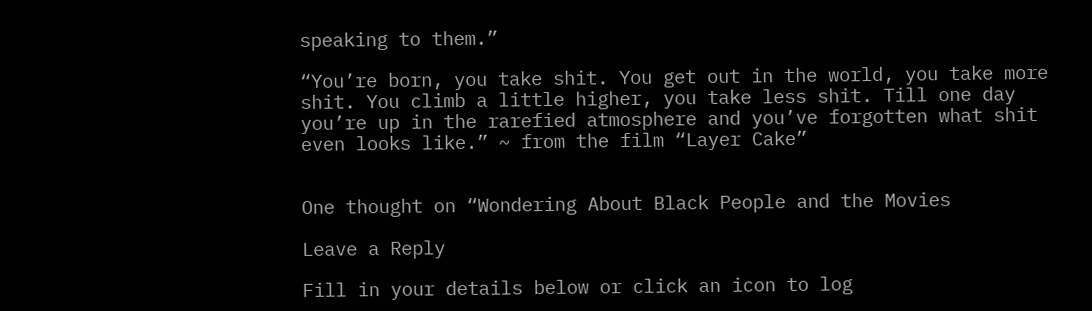speaking to them.”

“You’re born, you take shit. You get out in the world, you take more shit. You climb a little higher, you take less shit. Till one day you’re up in the rarefied atmosphere and you’ve forgotten what shit even looks like.” ~ from the film “Layer Cake”


One thought on “Wondering About Black People and the Movies

Leave a Reply

Fill in your details below or click an icon to log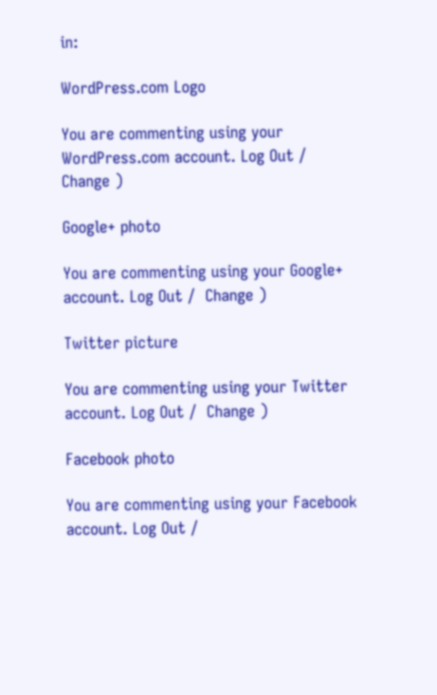in:

WordPress.com Logo

You are commenting using your WordPress.com account. Log Out /  Change )

Google+ photo

You are commenting using your Google+ account. Log Out /  Change )

Twitter picture

You are commenting using your Twitter account. Log Out /  Change )

Facebook photo

You are commenting using your Facebook account. Log Out /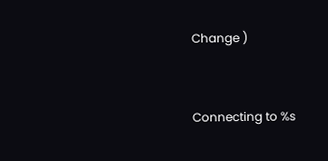Change )


Connecting to %s